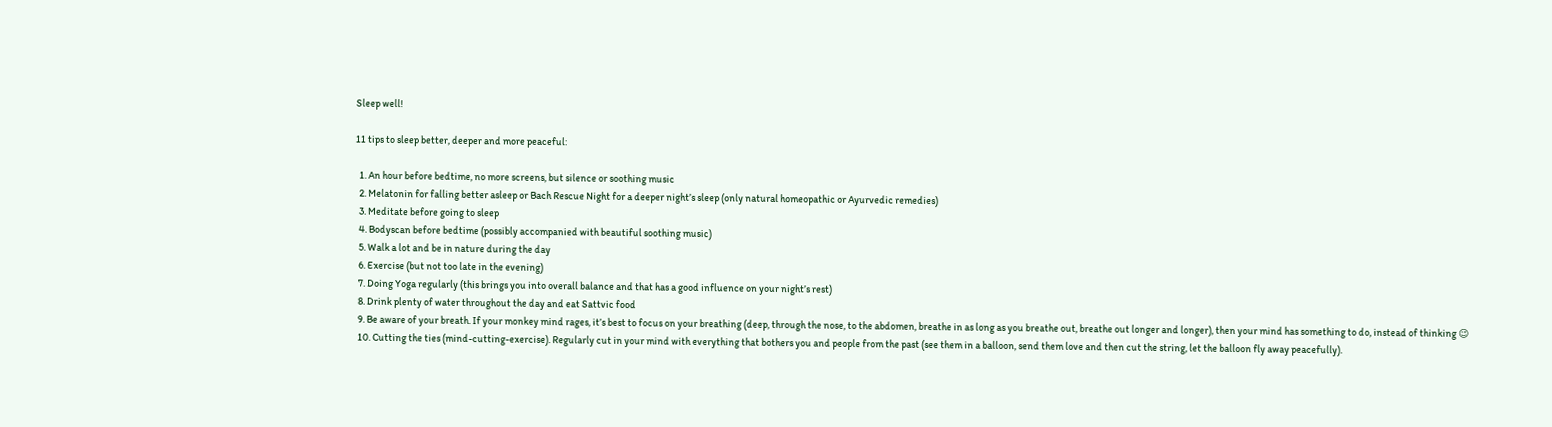Sleep well!

11 tips to sleep better, deeper and more peaceful:

  1. An hour before bedtime, no more screens, but silence or soothing music
  2. Melatonin for falling better asleep or Bach Rescue Night for a deeper night’s sleep (only natural homeopathic or Ayurvedic remedies)
  3. Meditate before going to sleep
  4. Bodyscan before bedtime (possibly accompanied with beautiful soothing music)
  5. Walk a lot and be in nature during the day
  6. Exercise (but not too late in the evening)
  7. Doing Yoga regularly (this brings you into overall balance and that has a good influence on your night’s rest)
  8. Drink plenty of water throughout the day and eat Sattvic food
  9. Be aware of your breath. If your monkey mind rages, it’s best to focus on your breathing (deep, through the nose, to the abdomen, breathe in as long as you breathe out, breathe out longer and longer), then your mind has something to do, instead of thinking 😉
  10. Cutting the ties (mind-cutting-exercise). Regularly cut in your mind with everything that bothers you and people from the past (see them in a balloon, send them love and then cut the string, let the balloon fly away peacefully).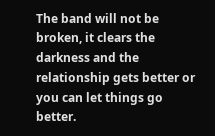The band will not be broken, it clears the darkness and the relationship gets better or you can let things go better.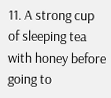11. A strong cup of sleeping tea with honey before going to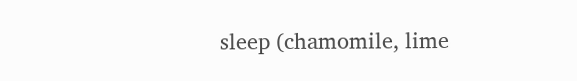sleep (chamomile, lime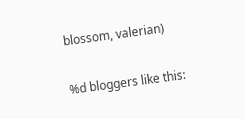blossom, valerian)

%d bloggers like this: